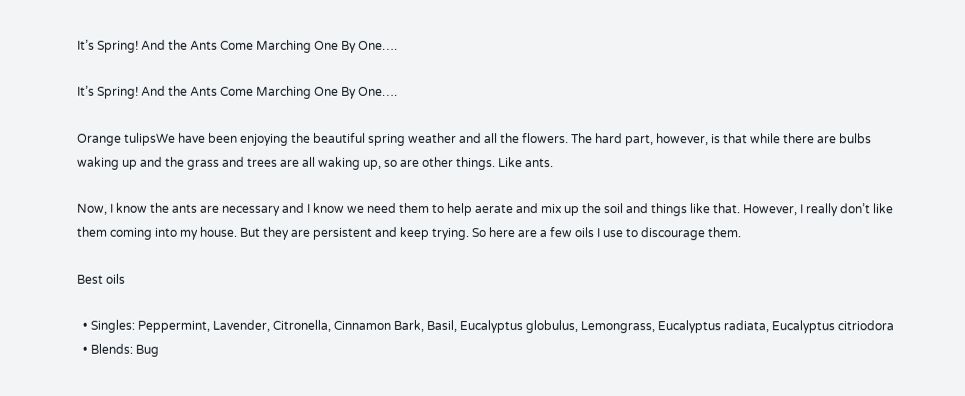It’s Spring! And the Ants Come Marching One By One….

It’s Spring! And the Ants Come Marching One By One….

Orange tulipsWe have been enjoying the beautiful spring weather and all the flowers. The hard part, however, is that while there are bulbs waking up and the grass and trees are all waking up, so are other things. Like ants.

Now, I know the ants are necessary and I know we need them to help aerate and mix up the soil and things like that. However, I really don’t like them coming into my house. But they are persistent and keep trying. So here are a few oils I use to discourage them.

Best oils

  • Singles: Peppermint, Lavender, Citronella, Cinnamon Bark, Basil, Eucalyptus globulus, Lemongrass, Eucalyptus radiata, Eucalyptus citriodora
  • Blends: Bug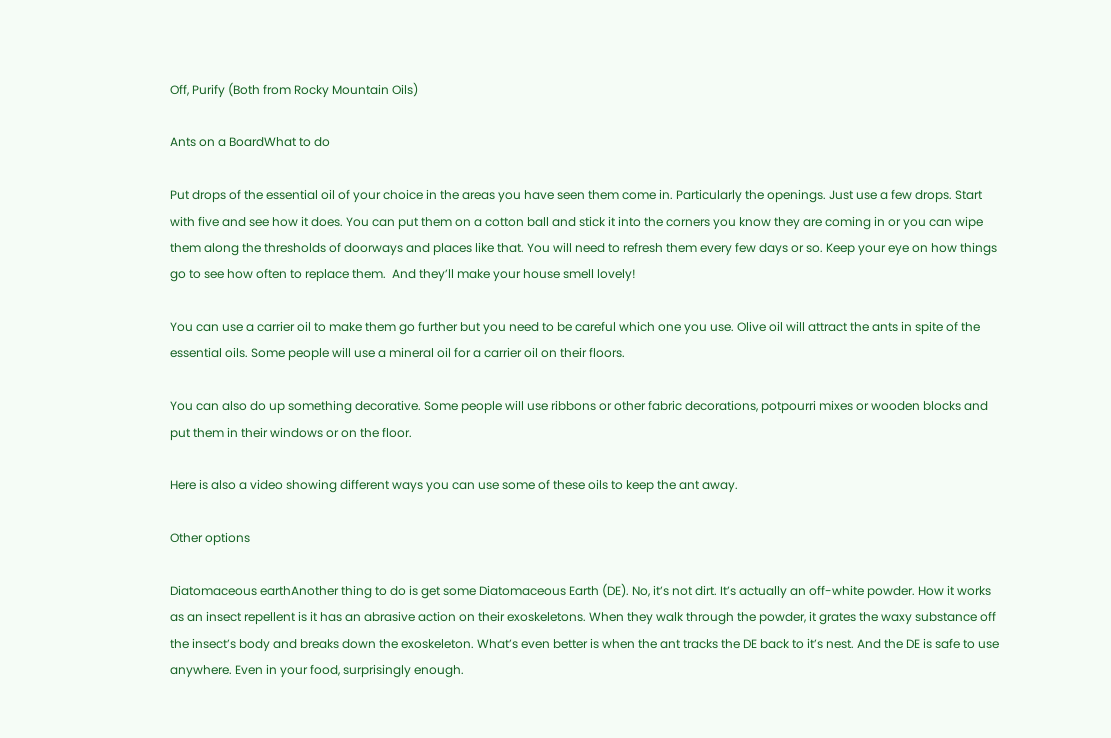Off, Purify (Both from Rocky Mountain Oils)

Ants on a BoardWhat to do

Put drops of the essential oil of your choice in the areas you have seen them come in. Particularly the openings. Just use a few drops. Start with five and see how it does. You can put them on a cotton ball and stick it into the corners you know they are coming in or you can wipe them along the thresholds of doorways and places like that. You will need to refresh them every few days or so. Keep your eye on how things go to see how often to replace them.  And they’ll make your house smell lovely!

You can use a carrier oil to make them go further but you need to be careful which one you use. Olive oil will attract the ants in spite of the essential oils. Some people will use a mineral oil for a carrier oil on their floors.

You can also do up something decorative. Some people will use ribbons or other fabric decorations, potpourri mixes or wooden blocks and put them in their windows or on the floor.

Here is also a video showing different ways you can use some of these oils to keep the ant away.

Other options

Diatomaceous earthAnother thing to do is get some Diatomaceous Earth (DE). No, it’s not dirt. It’s actually an off-white powder. How it works as an insect repellent is it has an abrasive action on their exoskeletons. When they walk through the powder, it grates the waxy substance off the insect’s body and breaks down the exoskeleton. What’s even better is when the ant tracks the DE back to it’s nest. And the DE is safe to use anywhere. Even in your food, surprisingly enough.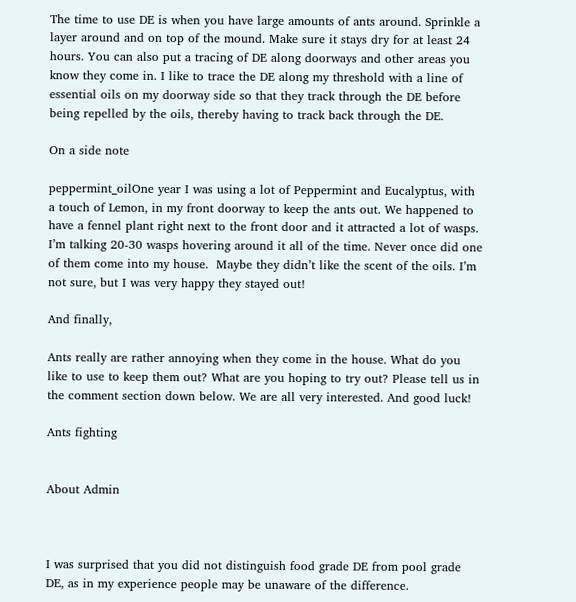The time to use DE is when you have large amounts of ants around. Sprinkle a layer around and on top of the mound. Make sure it stays dry for at least 24 hours. You can also put a tracing of DE along doorways and other areas you know they come in. I like to trace the DE along my threshold with a line of essential oils on my doorway side so that they track through the DE before being repelled by the oils, thereby having to track back through the DE.

On a side note

peppermint_oilOne year I was using a lot of Peppermint and Eucalyptus, with a touch of Lemon, in my front doorway to keep the ants out. We happened to have a fennel plant right next to the front door and it attracted a lot of wasps. I’m talking 20-30 wasps hovering around it all of the time. Never once did one of them come into my house.  Maybe they didn’t like the scent of the oils. I’m not sure, but I was very happy they stayed out!

And finally,

Ants really are rather annoying when they come in the house. What do you like to use to keep them out? What are you hoping to try out? Please tell us in the comment section down below. We are all very interested. And good luck!

Ants fighting


About Admin



I was surprised that you did not distinguish food grade DE from pool grade DE, as in my experience people may be unaware of the difference.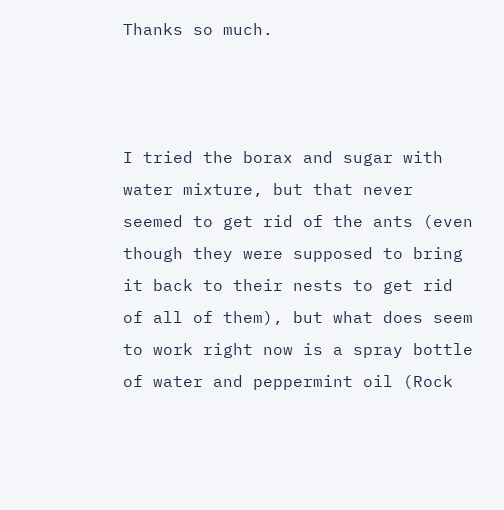Thanks so much.



I tried the borax and sugar with water mixture, but that never seemed to get rid of the ants (even though they were supposed to bring it back to their nests to get rid of all of them), but what does seem to work right now is a spray bottle of water and peppermint oil (Rock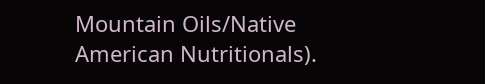Mountain Oils/Native American Nutritionals).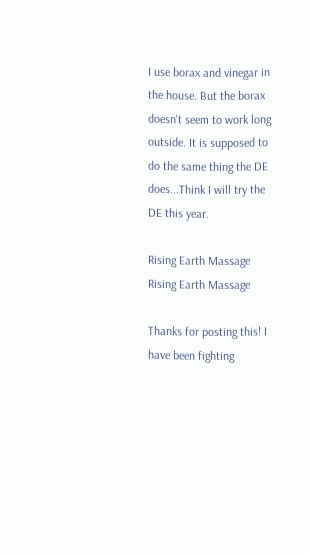I use borax and vinegar in the house. But the borax doesn't seem to work long outside. It is supposed to do the same thing the DE does...Think I will try the DE this year.

Rising Earth Massage
Rising Earth Massage

Thanks for posting this! I have been fighting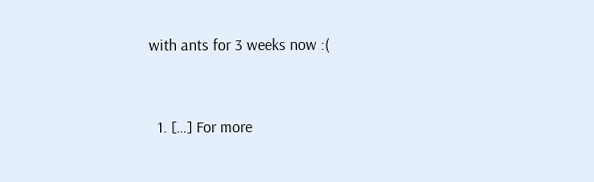with ants for 3 weeks now :(


  1. […] For more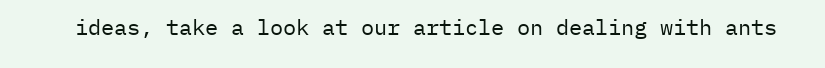ideas, take a look at our article on dealing with ants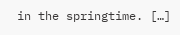in the springtime. […]